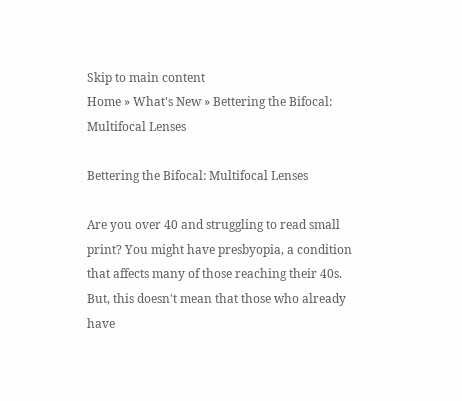Skip to main content
Home » What's New » Bettering the Bifocal: Multifocal Lenses

Bettering the Bifocal: Multifocal Lenses

Are you over 40 and struggling to read small print? You might have presbyopia, a condition that affects many of those reaching their 40s. But, this doesn't mean that those who already have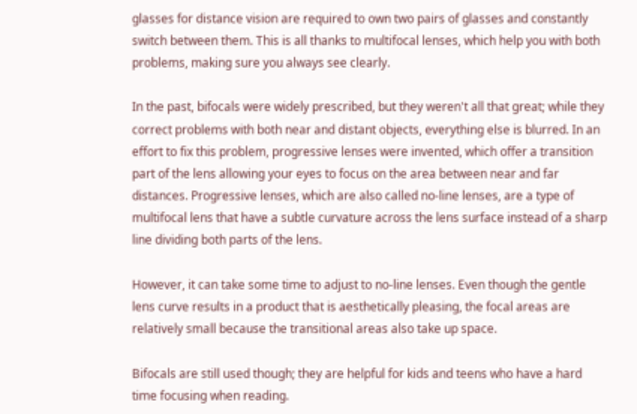glasses for distance vision are required to own two pairs of glasses and constantly switch between them. This is all thanks to multifocal lenses, which help you with both problems, making sure you always see clearly.

In the past, bifocals were widely prescribed, but they weren't all that great; while they correct problems with both near and distant objects, everything else is blurred. In an effort to fix this problem, progressive lenses were invented, which offer a transition part of the lens allowing your eyes to focus on the area between near and far distances. Progressive lenses, which are also called no-line lenses, are a type of multifocal lens that have a subtle curvature across the lens surface instead of a sharp line dividing both parts of the lens.

However, it can take some time to adjust to no-line lenses. Even though the gentle lens curve results in a product that is aesthetically pleasing, the focal areas are relatively small because the transitional areas also take up space.

Bifocals are still used though; they are helpful for kids and teens who have a hard time focusing when reading.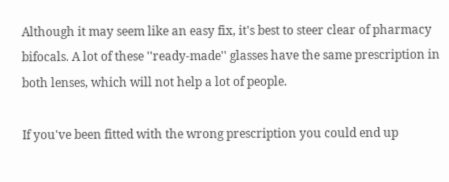Although it may seem like an easy fix, it's best to steer clear of pharmacy bifocals. A lot of these ''ready-made'' glasses have the same prescription in both lenses, which will not help a lot of people.

If you've been fitted with the wrong prescription you could end up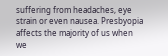suffering from headaches, eye strain or even nausea. Presbyopia affects the majority of us when we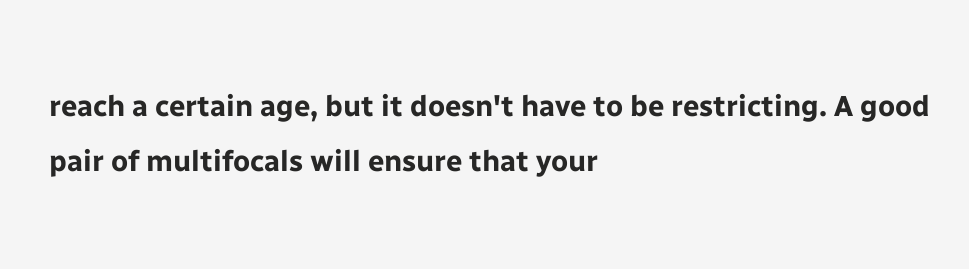reach a certain age, but it doesn't have to be restricting. A good pair of multifocals will ensure that your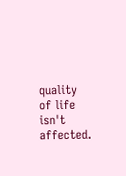quality of life isn't affected.